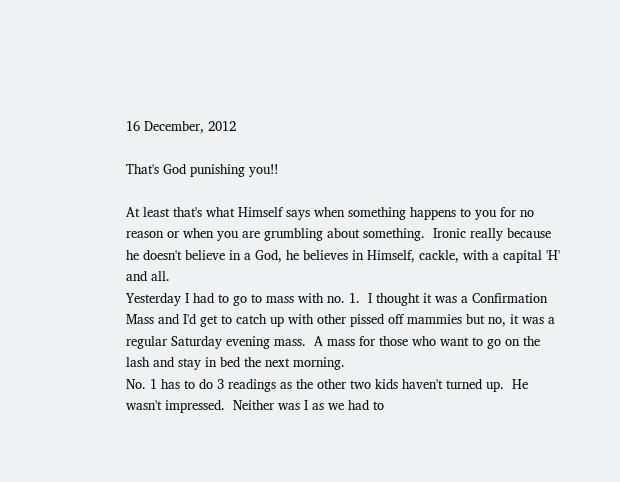16 December, 2012

That's God punishing you!!

At least that's what Himself says when something happens to you for no reason or when you are grumbling about something.  Ironic really because he doesn't believe in a God, he believes in Himself, cackle, with a capital 'H' and all.
Yesterday I had to go to mass with no. 1.  I thought it was a Confirmation Mass and I'd get to catch up with other pissed off mammies but no, it was a regular Saturday evening mass.  A mass for those who want to go on the lash and stay in bed the next morning.
No. 1 has to do 3 readings as the other two kids haven't turned up.  He wasn't impressed.  Neither was I as we had to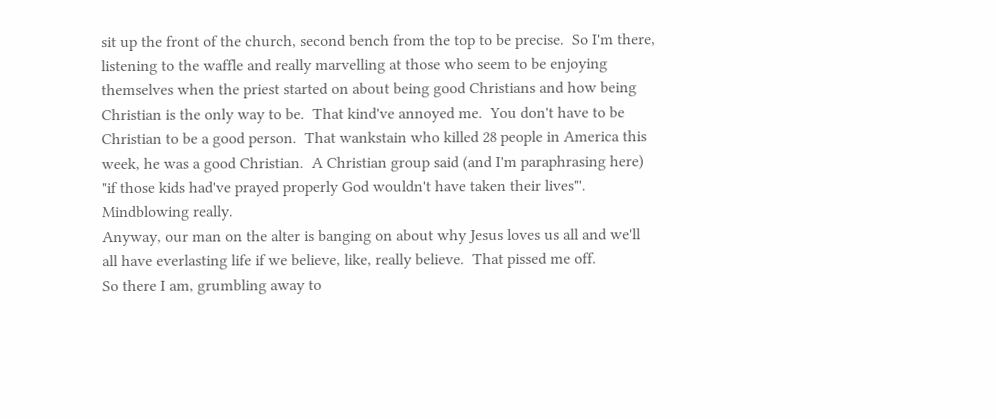sit up the front of the church, second bench from the top to be precise.  So I'm there, listening to the waffle and really marvelling at those who seem to be enjoying themselves when the priest started on about being good Christians and how being Christian is the only way to be.  That kind've annoyed me.  You don't have to be Christian to be a good person.  That wankstain who killed 28 people in America this week, he was a good Christian.  A Christian group said (and I'm paraphrasing here) "if those kids had've prayed properly God wouldn't have taken their lives"'.  Mindblowing really.
Anyway, our man on the alter is banging on about why Jesus loves us all and we'll all have everlasting life if we believe, like, really believe.  That pissed me off.
So there I am, grumbling away to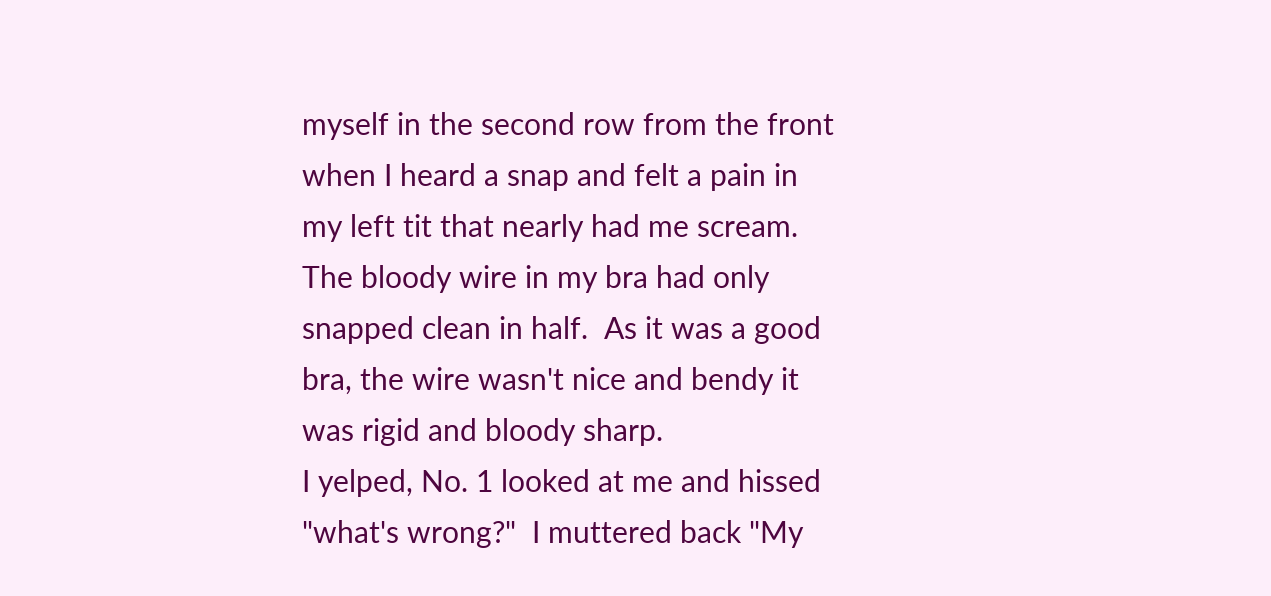myself in the second row from the front when I heard a snap and felt a pain in my left tit that nearly had me scream.  The bloody wire in my bra had only snapped clean in half.  As it was a good bra, the wire wasn't nice and bendy it was rigid and bloody sharp.
I yelped, No. 1 looked at me and hissed "what's wrong?"  I muttered back "My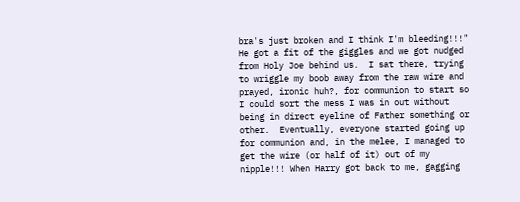bra's just broken and I think I'm bleeding!!!"  He got a fit of the giggles and we got nudged from Holy Joe behind us.  I sat there, trying to wriggle my boob away from the raw wire and prayed, ironic huh?, for communion to start so I could sort the mess I was in out without being in direct eyeline of Father something or other.  Eventually, everyone started going up for communion and, in the melee, I managed to get the wire (or half of it) out of my nipple!!! When Harry got back to me, gagging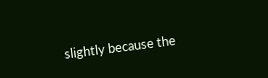slightly because the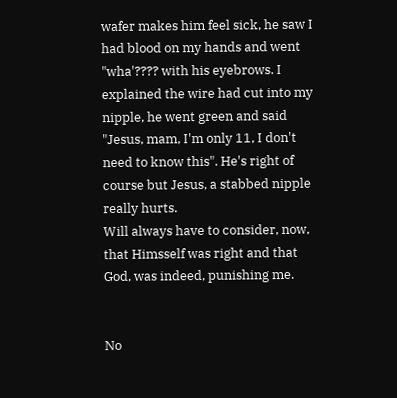wafer makes him feel sick, he saw I had blood on my hands and went "wha'???? with his eyebrows. I explained the wire had cut into my nipple, he went green and said "Jesus, mam, I'm only 11, I don't need to know this". He's right of course but Jesus, a stabbed nipple really hurts.
Will always have to consider, now, that Himsself was right and that God, was indeed, punishing me.


No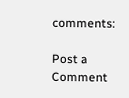comments:

Post a Comment